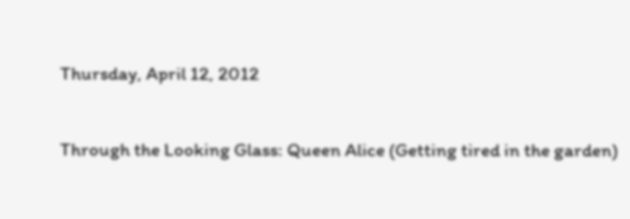Thursday, April 12, 2012

Through the Looking Glass: Queen Alice (Getting tired in the garden)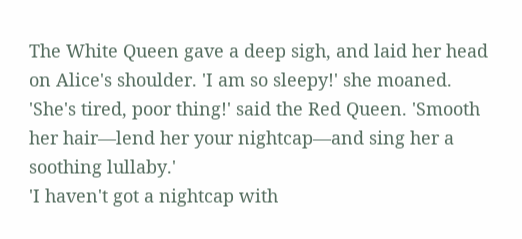The White Queen gave a deep sigh, and laid her head on Alice's shoulder. 'I am so sleepy!' she moaned.
'She's tired, poor thing!' said the Red Queen. 'Smooth her hair—lend her your nightcap—and sing her a soothing lullaby.'
'I haven't got a nightcap with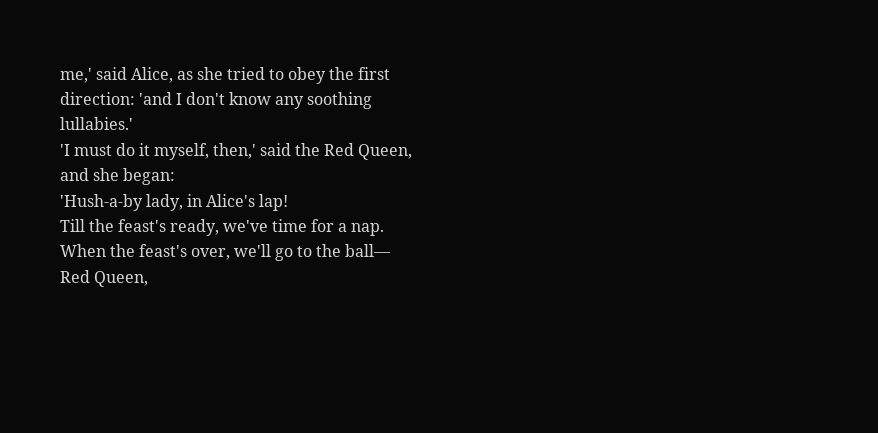me,' said Alice, as she tried to obey the first direction: 'and I don't know any soothing lullabies.'
'I must do it myself, then,' said the Red Queen, and she began:
'Hush-a-by lady, in Alice's lap!
Till the feast's ready, we've time for a nap.
When the feast's over, we'll go to the ball—
Red Queen,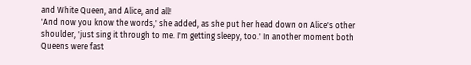and White Queen, and Alice, and all!
'And now you know the words,' she added, as she put her head down on Alice's other shoulder, 'just sing it through to me. I'm getting sleepy, too.' In another moment both Queens were fast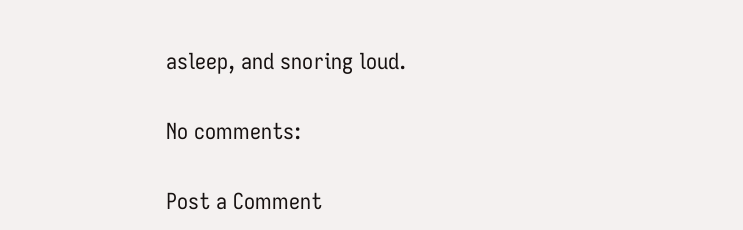asleep, and snoring loud.

No comments:

Post a Comment